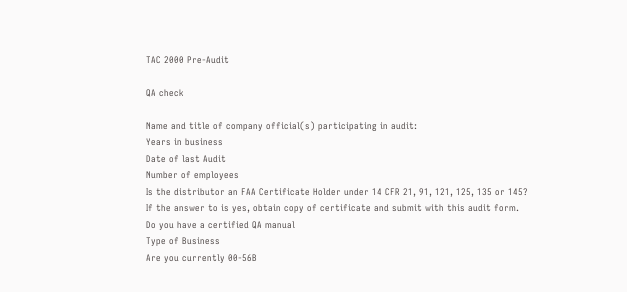TAC 2000 Pre-Audit

QA check

Name and title of company official(s) participating in audit:
Years in business
Date of last Audit
Number of employees
Is the distributor an FAA Certificate Holder under 14 CFR 21, 91, 121, 125, 135 or 145?
If the answer to is yes, obtain copy of certificate and submit with this audit form.
Do you have a certified QA manual
Type of Business
Are you currently 00-56B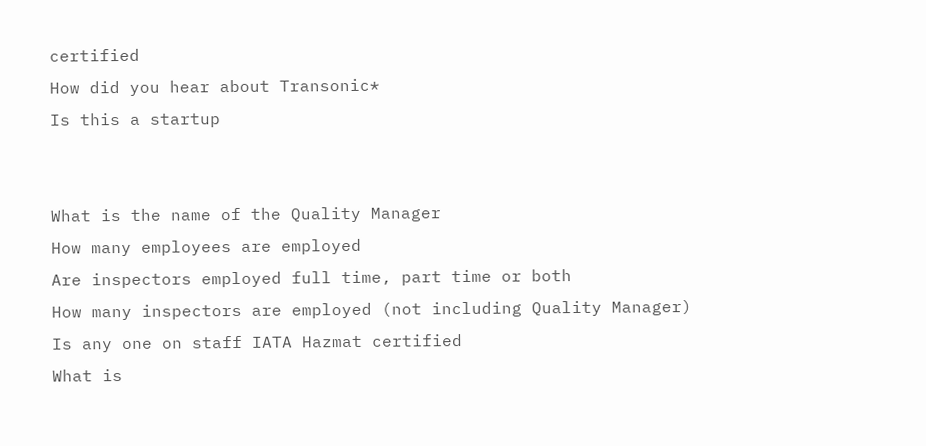certified
How did you hear about Transonic*
Is this a startup


What is the name of the Quality Manager
How many employees are employed
Are inspectors employed full time, part time or both
How many inspectors are employed (not including Quality Manager)
Is any one on staff IATA Hazmat certified
What is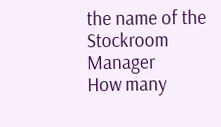the name of the Stockroom Manager
How many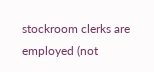stockroom clerks are employed (not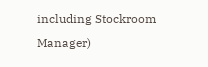including Stockroom Manager)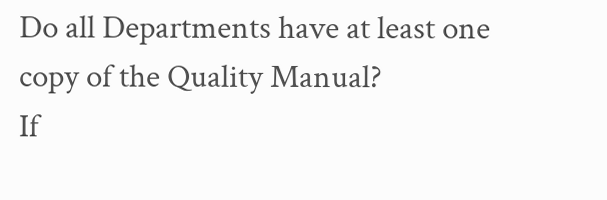Do all Departments have at least one copy of the Quality Manual?
If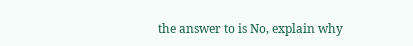the answer to is No, explain why